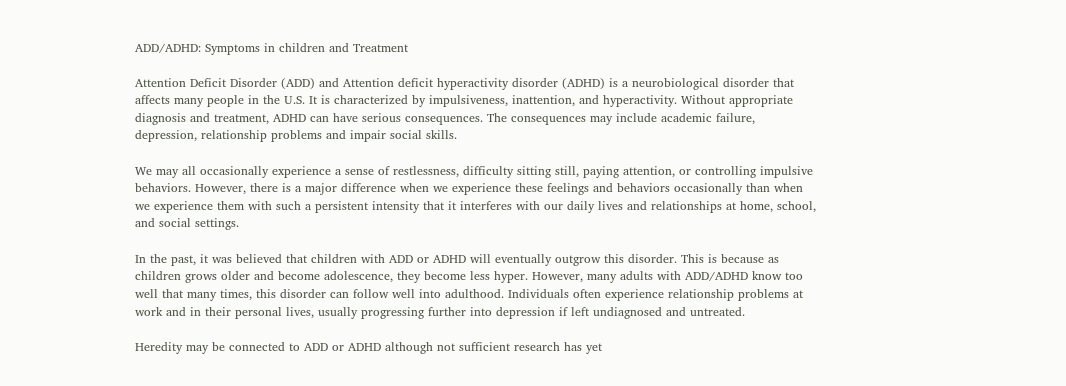ADD/ADHD: Symptoms in children and Treatment

Attention Deficit Disorder (ADD) and Attention deficit hyperactivity disorder (ADHD) is a neurobiological disorder that affects many people in the U.S. It is characterized by impulsiveness, inattention, and hyperactivity. Without appropriate diagnosis and treatment, ADHD can have serious consequences. The consequences may include academic failure, depression, relationship problems and impair social skills.

We may all occasionally experience a sense of restlessness, difficulty sitting still, paying attention, or controlling impulsive behaviors. However, there is a major difference when we experience these feelings and behaviors occasionally than when we experience them with such a persistent intensity that it interferes with our daily lives and relationships at home, school, and social settings.

In the past, it was believed that children with ADD or ADHD will eventually outgrow this disorder. This is because as children grows older and become adolescence, they become less hyper. However, many adults with ADD/ADHD know too well that many times, this disorder can follow well into adulthood. Individuals often experience relationship problems at work and in their personal lives, usually progressing further into depression if left undiagnosed and untreated.

Heredity may be connected to ADD or ADHD although not sufficient research has yet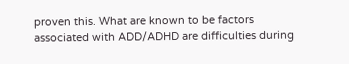proven this. What are known to be factors associated with ADD/ADHD are difficulties during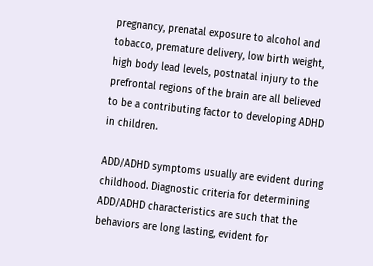pregnancy, prenatal exposure to alcohol and tobacco, premature delivery, low birth weight, high body lead levels, postnatal injury to the prefrontal regions of the brain are all believed to be a contributing factor to developing ADHD in children.

ADD/ADHD symptoms usually are evident during childhood. Diagnostic criteria for determining ADD/ADHD characteristics are such that the behaviors are long lasting, evident for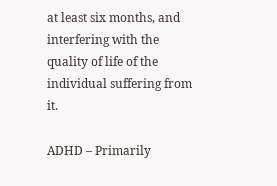at least six months, and interfering with the quality of life of the individual suffering from it.

ADHD – Primarily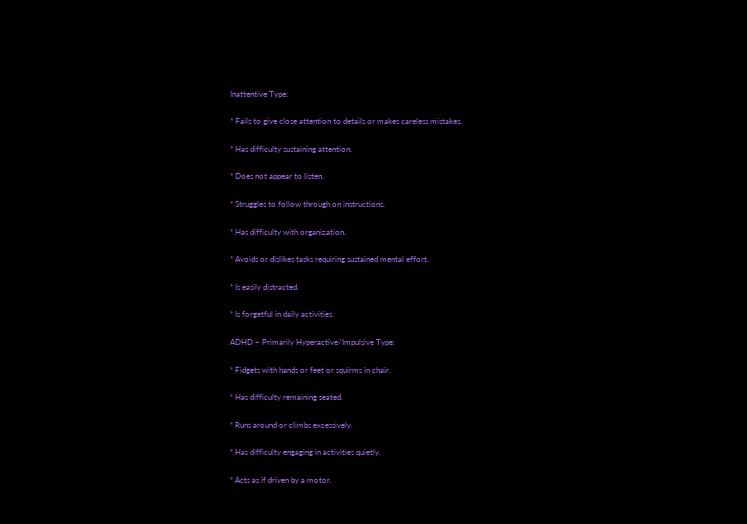Inattentive Type:

* Fails to give close attention to details or makes careless mistakes.

* Has difficulty sustaining attention.

* Does not appear to listen.

* Struggles to follow through on instructions.

* Has difficulty with organization.

* Avoids or dislikes tasks requiring sustained mental effort.

* Is easily distracted.

* Is forgetful in daily activities.

ADHD – Primarily Hyperactive/Impulsive Type:

* Fidgets with hands or feet or squirms in chair.

* Has difficulty remaining seated.

* Runs around or climbs excessively.

* Has difficulty engaging in activities quietly.

* Acts as if driven by a motor.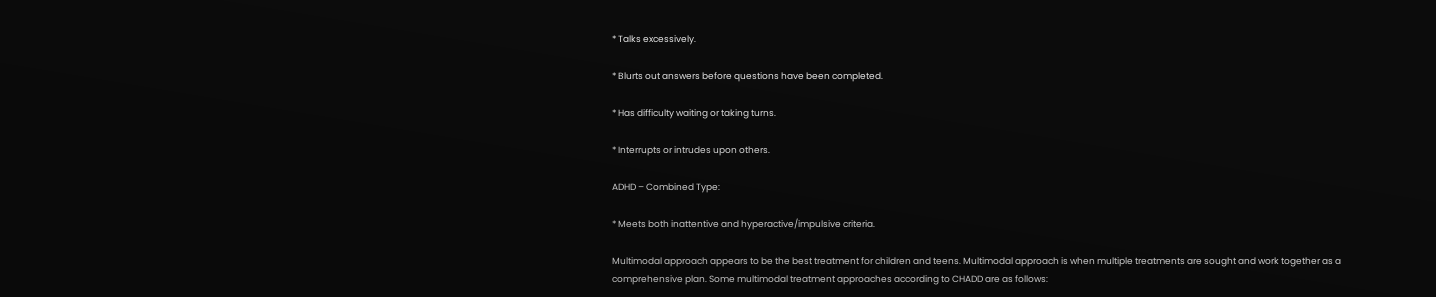* Talks excessively.

* Blurts out answers before questions have been completed.

* Has difficulty waiting or taking turns.

* Interrupts or intrudes upon others.

ADHD – Combined Type:

* Meets both inattentive and hyperactive/impulsive criteria.

Multimodal approach appears to be the best treatment for children and teens. Multimodal approach is when multiple treatments are sought and work together as a comprehensive plan. Some multimodal treatment approaches according to CHADD are as follows: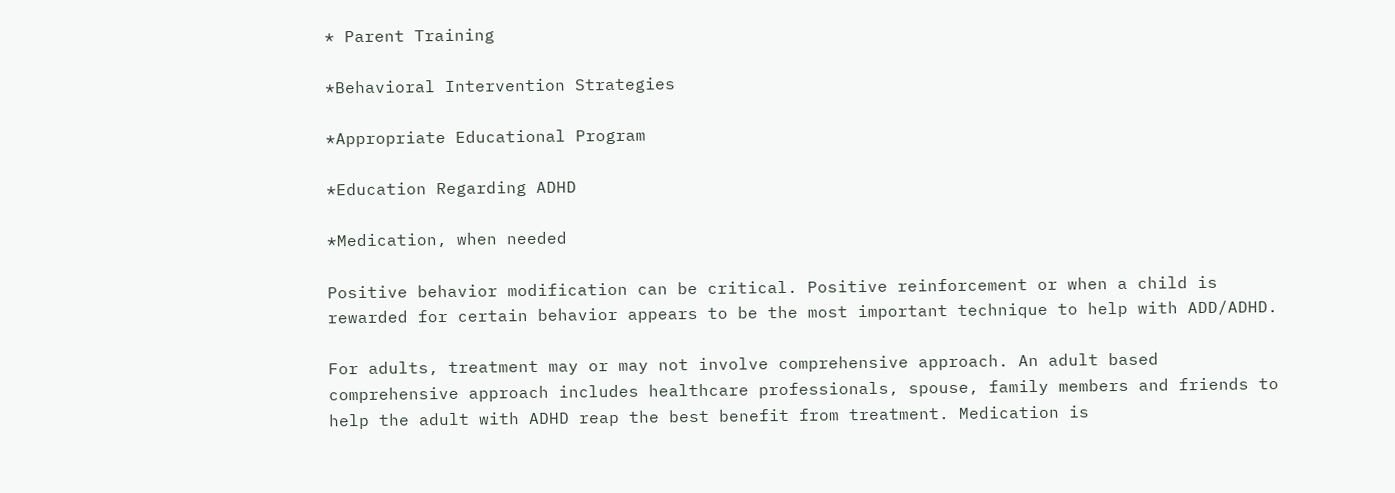* Parent Training

*Behavioral Intervention Strategies

*Appropriate Educational Program

*Education Regarding ADHD

*Medication, when needed

Positive behavior modification can be critical. Positive reinforcement or when a child is rewarded for certain behavior appears to be the most important technique to help with ADD/ADHD.

For adults, treatment may or may not involve comprehensive approach. An adult based comprehensive approach includes healthcare professionals, spouse, family members and friends to help the adult with ADHD reap the best benefit from treatment. Medication is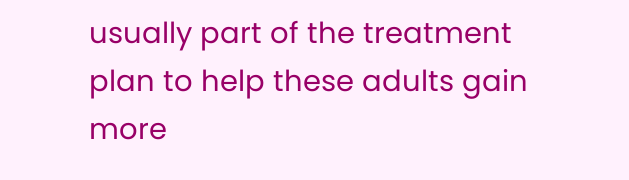usually part of the treatment plan to help these adults gain more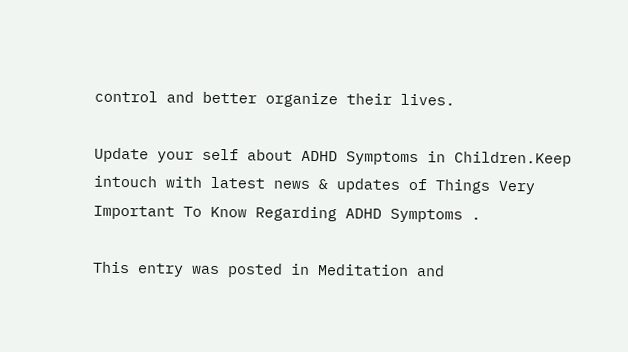control and better organize their lives.

Update your self about ADHD Symptoms in Children.Keep intouch with latest news & updates of Things Very Important To Know Regarding ADHD Symptoms .

This entry was posted in Meditation and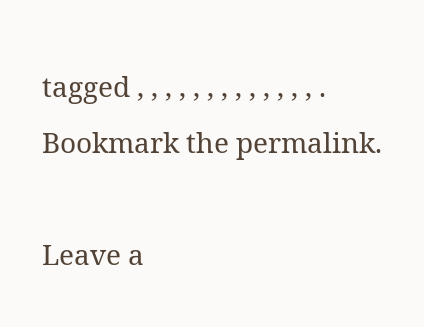tagged , , , , , , , , , , , , , . Bookmark the permalink.

Leave a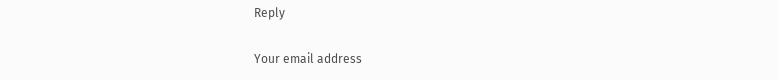Reply

Your email address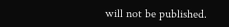will not be published.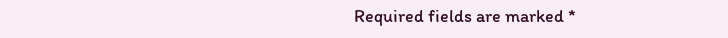Required fields are marked *